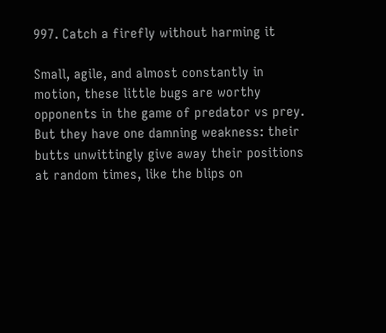997. Catch a firefly without harming it

Small, agile, and almost constantly in motion, these little bugs are worthy opponents in the game of predator vs prey. But they have one damning weakness: their butts unwittingly give away their positions at random times, like the blips on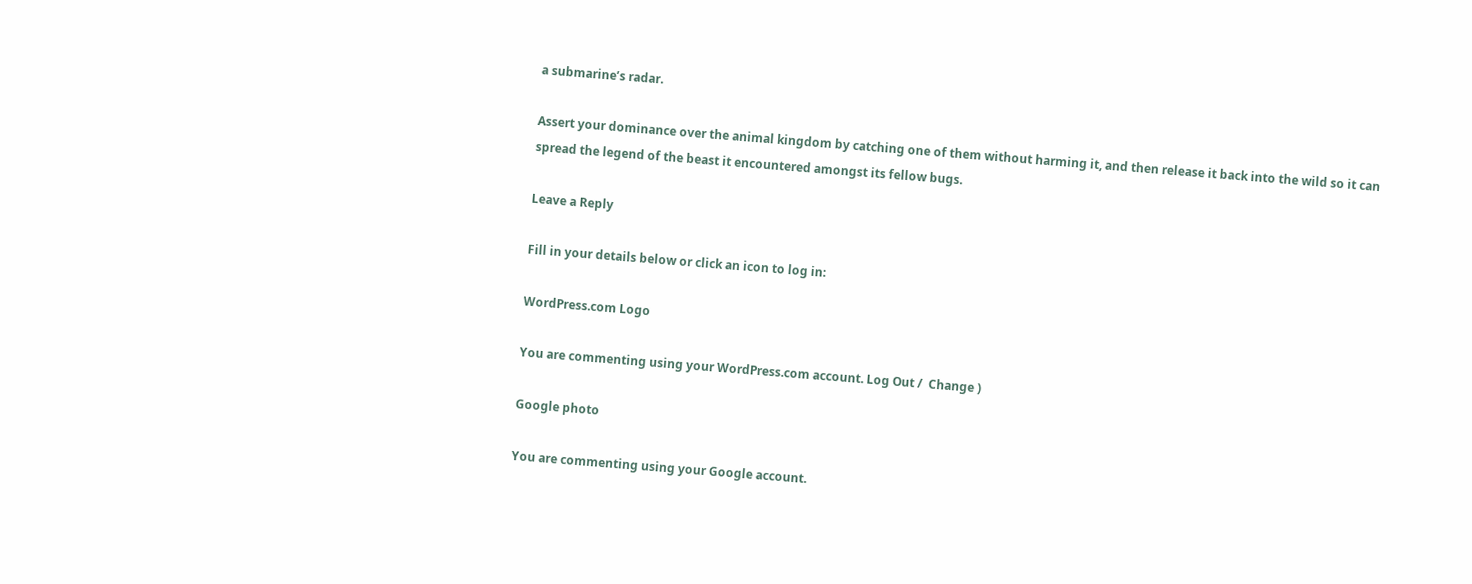a submarine’s radar.

Assert your dominance over the animal kingdom by catching one of them without harming it, and then release it back into the wild so it can spread the legend of the beast it encountered amongst its fellow bugs.

Leave a Reply

Fill in your details below or click an icon to log in:

WordPress.com Logo

You are commenting using your WordPress.com account. Log Out /  Change )

Google photo

You are commenting using your Google account.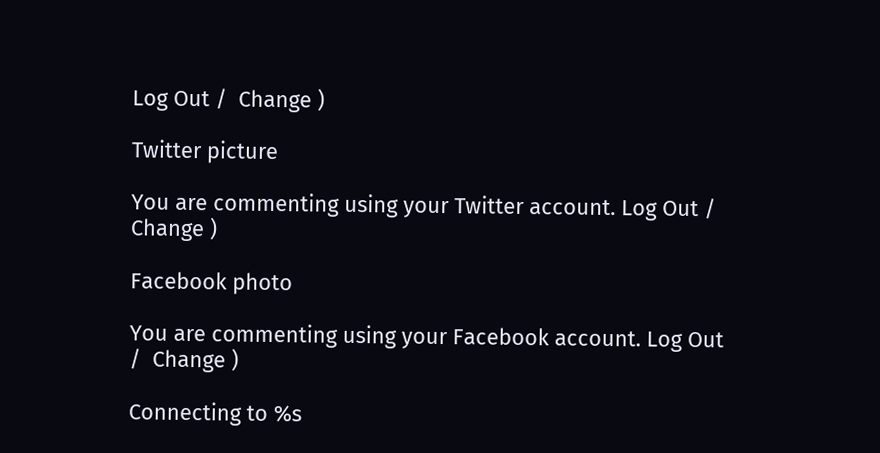Log Out /  Change )

Twitter picture

You are commenting using your Twitter account. Log Out /  Change )

Facebook photo

You are commenting using your Facebook account. Log Out /  Change )

Connecting to %s